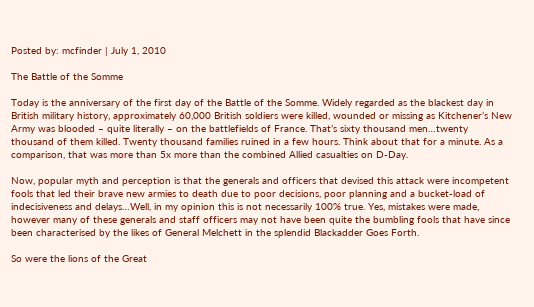Posted by: mcfinder | July 1, 2010

The Battle of the Somme

Today is the anniversary of the first day of the Battle of the Somme. Widely regarded as the blackest day in British military history, approximately 60,000 British soldiers were killed, wounded or missing as Kitchener’s New Army was blooded – quite literally – on the battlefields of France. That’s sixty thousand men…twenty thousand of them killed. Twenty thousand families ruined in a few hours. Think about that for a minute. As a comparison, that was more than 5x more than the combined Allied casualties on D-Day.

Now, popular myth and perception is that the generals and officers that devised this attack were incompetent fools that led their brave new armies to death due to poor decisions, poor planning and a bucket-load of indecisiveness and delays…Well, in my opinion this is not necessarily 100% true. Yes, mistakes were made, however many of these generals and staff officers may not have been quite the bumbling fools that have since been characterised by the likes of General Melchett in the splendid Blackadder Goes Forth.

So were the lions of the Great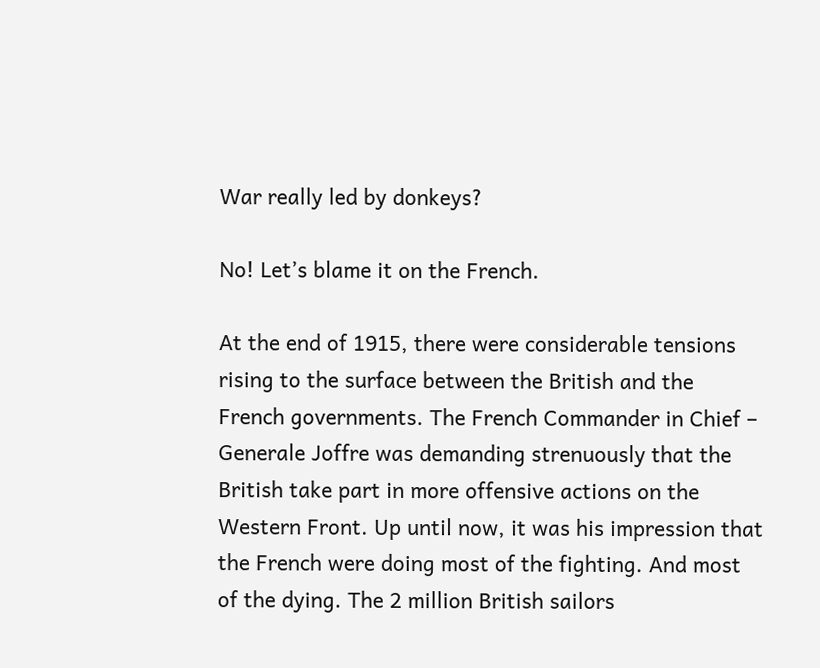War really led by donkeys?

No! Let’s blame it on the French.

At the end of 1915, there were considerable tensions rising to the surface between the British and the French governments. The French Commander in Chief – Generale Joffre was demanding strenuously that the British take part in more offensive actions on the Western Front. Up until now, it was his impression that the French were doing most of the fighting. And most of the dying. The 2 million British sailors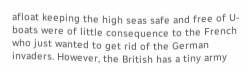afloat keeping the high seas safe and free of U-boats were of little consequence to the French who just wanted to get rid of the German invaders. However, the British has a tiny army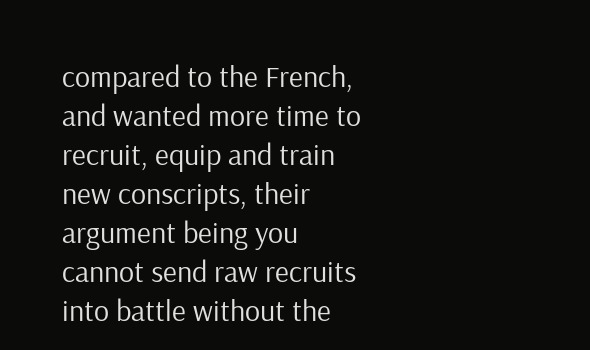compared to the French, and wanted more time to recruit, equip and train new conscripts, their argument being you cannot send raw recruits into battle without the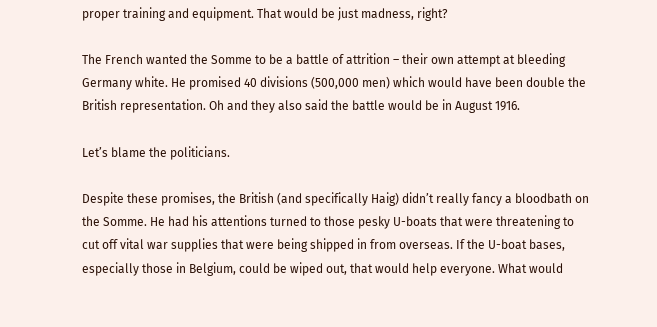proper training and equipment. That would be just madness, right?

The French wanted the Somme to be a battle of attrition – their own attempt at bleeding Germany white. He promised 40 divisions (500,000 men) which would have been double the British representation. Oh and they also said the battle would be in August 1916.

Let’s blame the politicians.

Despite these promises, the British (and specifically Haig) didn’t really fancy a bloodbath on the Somme. He had his attentions turned to those pesky U-boats that were threatening to cut off vital war supplies that were being shipped in from overseas. If the U-boat bases, especially those in Belgium, could be wiped out, that would help everyone. What would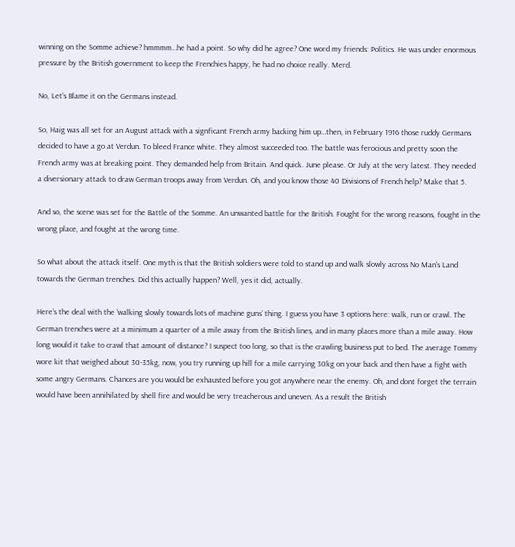winning on the Somme achieve? hmmmm…he had a point. So why did he agree? One word my friends: Politics. He was under enormous pressure by the British government to keep the Frenchies happy, he had no choice really. Merd.

No, Let’s Blame it on the Germans instead.

So, Haig was all set for an August attack with a signficant French army backing him up…then, in February 1916 those ruddy Germans decided to have a go at Verdun. To bleed France white. They almost succeeded too. The battle was ferocious and pretty soon the French army was at breaking point. They demanded help from Britain. And quick. June please. Or July at the very latest. They needed a diversionary attack to draw German troops away from Verdun. Oh, and you know those 40 Divisions of French help? Make that 5.

And so, the scene was set for the Battle of the Somme. An unwanted battle for the British. Fought for the wrong reasons, fought in the wrong place, and fought at the wrong time.

So what about the attack itself. One myth is that the British soldiers were told to stand up and walk slowly across No Man’s Land towards the German trenches. Did this actually happen? Well, yes it did, actually.

Here’s the deal with the ‘walking slowly towards lots of machine guns’ thing. I guess you have 3 options here: walk, run or crawl. The German trenches were at a minimum a quarter of a mile away from the British lines, and in many places more than a mile away. How long would it take to crawl that amount of distance? I suspect too long, so that is the crawling business put to bed. The average Tommy wore kit that weighed about 30-35kg, now, you try running up hill for a mile carrying 30kg on your back and then have a fight with some angry Germans. Chances are you would be exhausted before you got anywhere near the enemy. Oh, and dont forget the terrain would have been annihilated by shell fire and would be very treacherous and uneven. As a result the British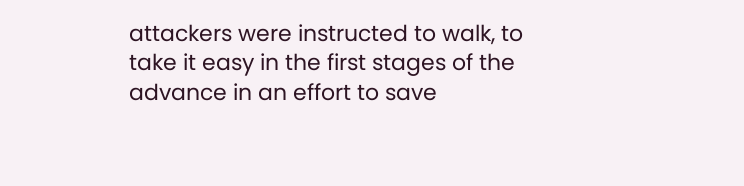attackers were instructed to walk, to take it easy in the first stages of the advance in an effort to save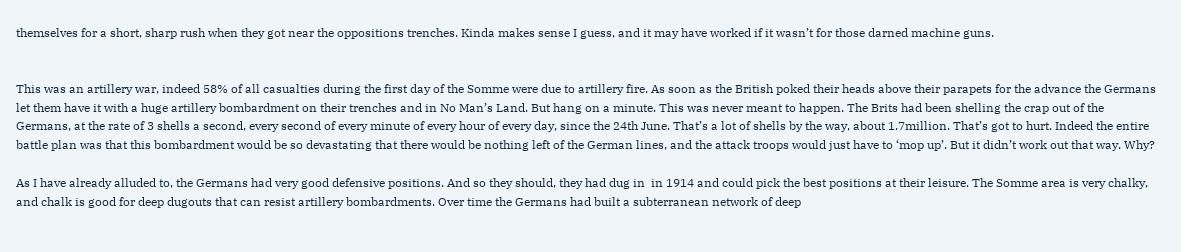themselves for a short, sharp rush when they got near the oppositions trenches. Kinda makes sense I guess, and it may have worked if it wasn’t for those darned machine guns.


This was an artillery war, indeed 58% of all casualties during the first day of the Somme were due to artillery fire. As soon as the British poked their heads above their parapets for the advance the Germans let them have it with a huge artillery bombardment on their trenches and in No Man’s Land. But hang on a minute. This was never meant to happen. The Brits had been shelling the crap out of the Germans, at the rate of 3 shells a second, every second of every minute of every hour of every day, since the 24th June. That’s a lot of shells by the way, about 1.7million. That’s got to hurt. Indeed the entire battle plan was that this bombardment would be so devastating that there would be nothing left of the German lines, and the attack troops would just have to ‘mop up’. But it didn’t work out that way. Why?

As I have already alluded to, the Germans had very good defensive positions. And so they should, they had dug in  in 1914 and could pick the best positions at their leisure. The Somme area is very chalky, and chalk is good for deep dugouts that can resist artillery bombardments. Over time the Germans had built a subterranean network of deep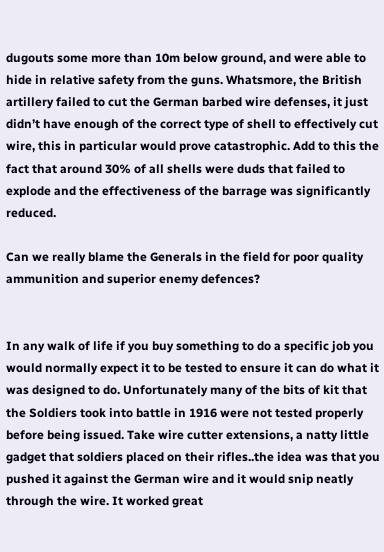dugouts some more than 10m below ground, and were able to hide in relative safety from the guns. Whatsmore, the British artillery failed to cut the German barbed wire defenses, it just didn’t have enough of the correct type of shell to effectively cut wire, this in particular would prove catastrophic. Add to this the fact that around 30% of all shells were duds that failed to explode and the effectiveness of the barrage was significantly reduced.

Can we really blame the Generals in the field for poor quality ammunition and superior enemy defences?


In any walk of life if you buy something to do a specific job you would normally expect it to be tested to ensure it can do what it was designed to do. Unfortunately many of the bits of kit that the Soldiers took into battle in 1916 were not tested properly before being issued. Take wire cutter extensions, a natty little gadget that soldiers placed on their rifles..the idea was that you pushed it against the German wire and it would snip neatly through the wire. It worked great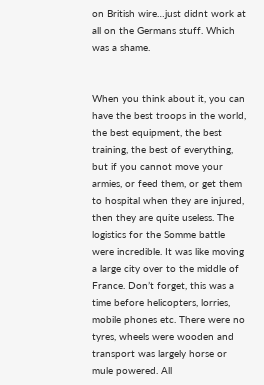on British wire…just didnt work at all on the Germans stuff. Which was a shame.


When you think about it, you can have the best troops in the world, the best equipment, the best training, the best of everything, but if you cannot move your armies, or feed them, or get them to hospital when they are injured, then they are quite useless. The logistics for the Somme battle were incredible. It was like moving a large city over to the middle of France. Don’t forget, this was a time before helicopters, lorries, mobile phones etc. There were no tyres, wheels were wooden and transport was largely horse or mule powered. All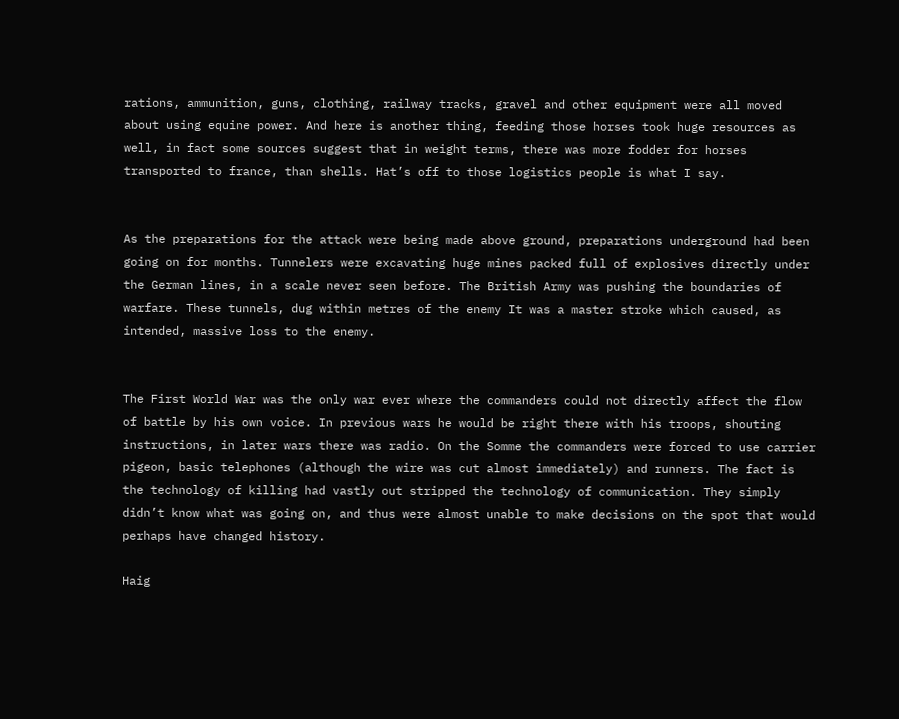rations, ammunition, guns, clothing, railway tracks, gravel and other equipment were all moved about using equine power. And here is another thing, feeding those horses took huge resources as well, in fact some sources suggest that in weight terms, there was more fodder for horses transported to france, than shells. Hat’s off to those logistics people is what I say.


As the preparations for the attack were being made above ground, preparations underground had been going on for months. Tunnelers were excavating huge mines packed full of explosives directly under the German lines, in a scale never seen before. The British Army was pushing the boundaries of warfare. These tunnels, dug within metres of the enemy It was a master stroke which caused, as intended, massive loss to the enemy.


The First World War was the only war ever where the commanders could not directly affect the flow of battle by his own voice. In previous wars he would be right there with his troops, shouting instructions, in later wars there was radio. On the Somme the commanders were forced to use carrier pigeon, basic telephones (although the wire was cut almost immediately) and runners. The fact is the technology of killing had vastly out stripped the technology of communication. They simply didn’t know what was going on, and thus were almost unable to make decisions on the spot that would perhaps have changed history.

Haig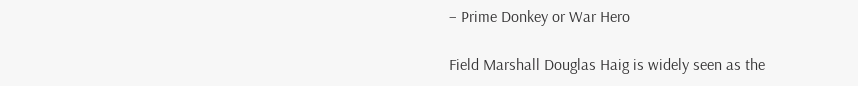– Prime Donkey or War Hero

Field Marshall Douglas Haig is widely seen as the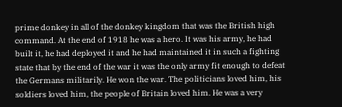prime donkey in all of the donkey kingdom that was the British high command. At the end of 1918 he was a hero. It was his army, he had built it, he had deployed it and he had maintained it in such a fighting state that by the end of the war it was the only army fit enough to defeat the Germans militarily. He won the war. The politicians loved him, his soldiers loved him, the people of Britain loved him. He was a very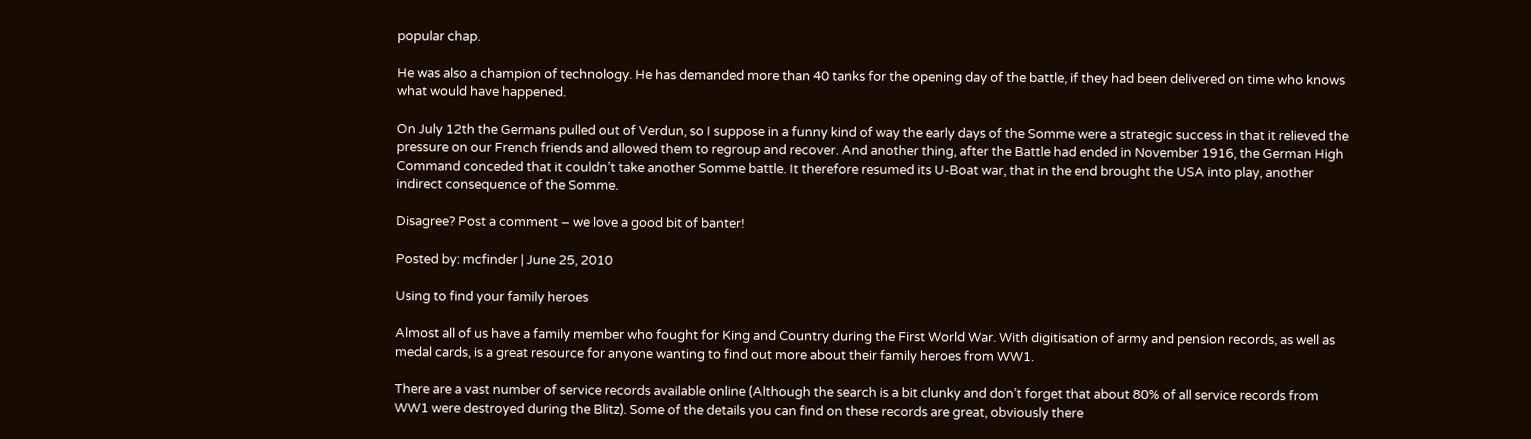popular chap.

He was also a champion of technology. He has demanded more than 40 tanks for the opening day of the battle, if they had been delivered on time who knows what would have happened.

On July 12th the Germans pulled out of Verdun, so I suppose in a funny kind of way the early days of the Somme were a strategic success in that it relieved the pressure on our French friends and allowed them to regroup and recover. And another thing, after the Battle had ended in November 1916, the German High Command conceded that it couldn’t take another Somme battle. It therefore resumed its U-Boat war, that in the end brought the USA into play, another indirect consequence of the Somme.

Disagree? Post a comment – we love a good bit of banter!

Posted by: mcfinder | June 25, 2010

Using to find your family heroes

Almost all of us have a family member who fought for King and Country during the First World War. With digitisation of army and pension records, as well as medal cards, is a great resource for anyone wanting to find out more about their family heroes from WW1.

There are a vast number of service records available online (Although the search is a bit clunky and don’t forget that about 80% of all service records from WW1 were destroyed during the Blitz). Some of the details you can find on these records are great, obviously there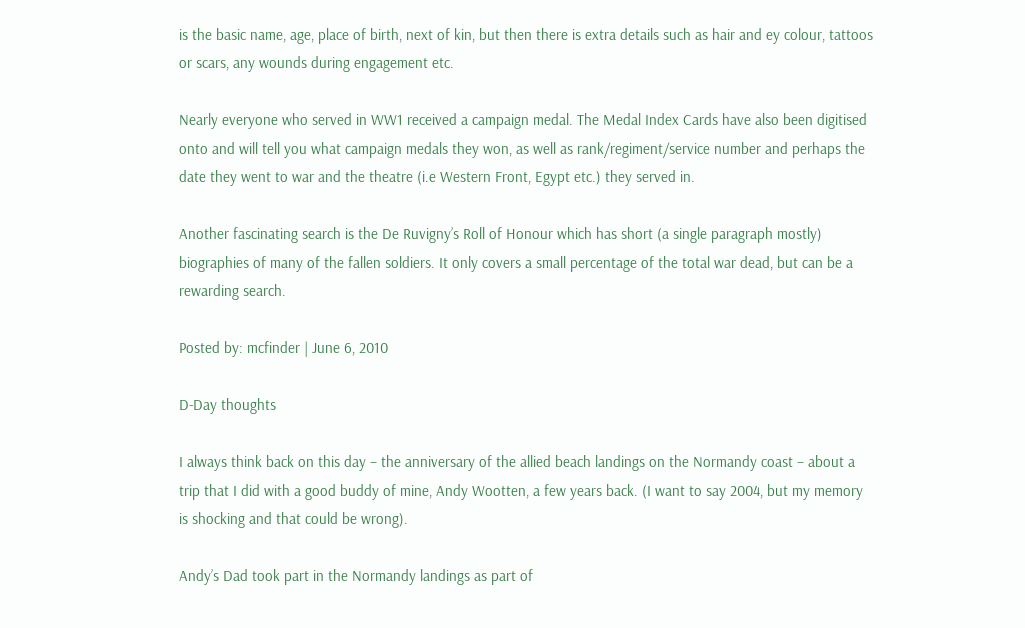is the basic name, age, place of birth, next of kin, but then there is extra details such as hair and ey colour, tattoos or scars, any wounds during engagement etc.

Nearly everyone who served in WW1 received a campaign medal. The Medal Index Cards have also been digitised onto and will tell you what campaign medals they won, as well as rank/regiment/service number and perhaps the date they went to war and the theatre (i.e Western Front, Egypt etc.) they served in.

Another fascinating search is the De Ruvigny’s Roll of Honour which has short (a single paragraph mostly) biographies of many of the fallen soldiers. It only covers a small percentage of the total war dead, but can be a rewarding search.

Posted by: mcfinder | June 6, 2010

D-Day thoughts

I always think back on this day – the anniversary of the allied beach landings on the Normandy coast – about a trip that I did with a good buddy of mine, Andy Wootten, a few years back. (I want to say 2004, but my memory is shocking and that could be wrong).

Andy’s Dad took part in the Normandy landings as part of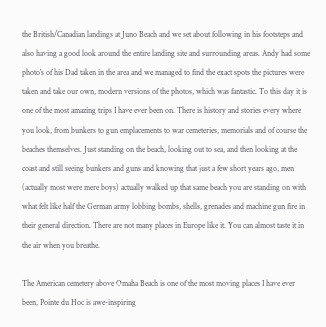the British/Canadian landings at Juno Beach and we set about following in his footsteps and also having a good look around the entire landing site and surrounding areas. Andy had some photo’s of his Dad taken in the area and we managed to find the exact spots the pictures were taken and take our own, modern versions of the photos, which was fantastic. To this day it is one of the most amazing trips I have ever been on. There is history and stories every where you look, from bunkers to gun emplacements to war cemeteries, memorials and of course the beaches themselves. Just standing on the beach, looking out to sea, and then looking at the coast and still seeing bunkers and guns and knowing that just a few short years ago, men (actually most were mere boys) actually walked up that same beach you are standing on with what felt like half the German army lobbing bombs, shells, grenades and machine gun fire in their general direction. There are not many places in Europe like it. You can almost taste it in the air when you breathe.

The American cemetery above Omaha Beach is one of the most moving places I have ever been, Pointe du Hoc is awe-inspiring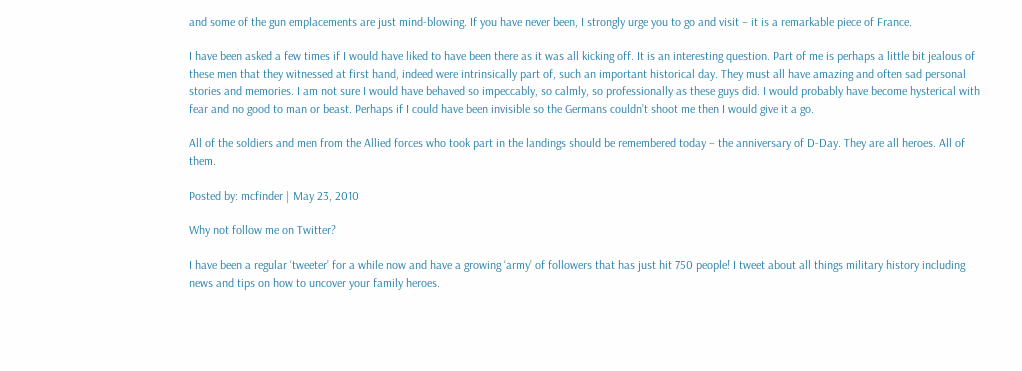and some of the gun emplacements are just mind-blowing. If you have never been, I strongly urge you to go and visit – it is a remarkable piece of France.

I have been asked a few times if I would have liked to have been there as it was all kicking off. It is an interesting question. Part of me is perhaps a little bit jealous of these men that they witnessed at first hand, indeed were intrinsically part of, such an important historical day. They must all have amazing and often sad personal stories and memories. I am not sure I would have behaved so impeccably, so calmly, so professionally as these guys did. I would probably have become hysterical with fear and no good to man or beast. Perhaps if I could have been invisible so the Germans couldn’t shoot me then I would give it a go.

All of the soldiers and men from the Allied forces who took part in the landings should be remembered today – the anniversary of D-Day. They are all heroes. All of them.

Posted by: mcfinder | May 23, 2010

Why not follow me on Twitter?

I have been a regular ‘tweeter’ for a while now and have a growing ‘army’ of followers that has just hit 750 people! I tweet about all things military history including news and tips on how to uncover your family heroes.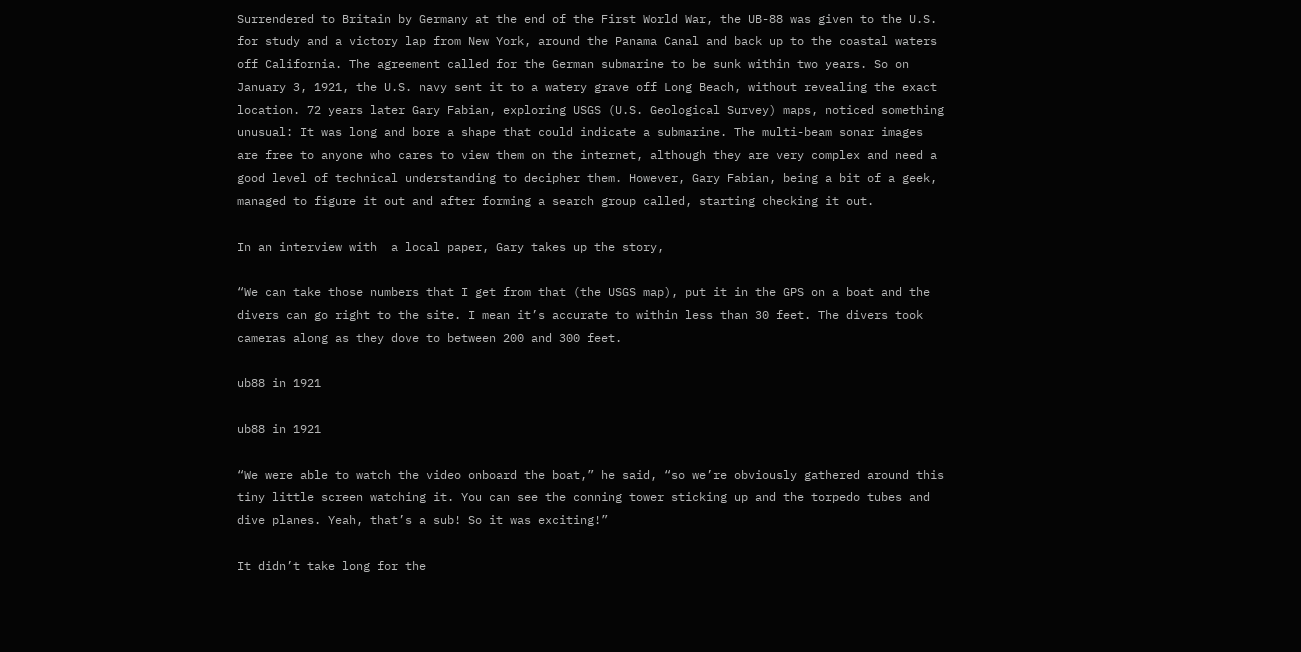Surrendered to Britain by Germany at the end of the First World War, the UB-88 was given to the U.S. for study and a victory lap from New York, around the Panama Canal and back up to the coastal waters off California. The agreement called for the German submarine to be sunk within two years. So on January 3, 1921, the U.S. navy sent it to a watery grave off Long Beach, without revealing the exact location. 72 years later Gary Fabian, exploring USGS (U.S. Geological Survey) maps, noticed something unusual: It was long and bore a shape that could indicate a submarine. The multi-beam sonar images are free to anyone who cares to view them on the internet, although they are very complex and need a good level of technical understanding to decipher them. However, Gary Fabian, being a bit of a geek, managed to figure it out and after forming a search group called, starting checking it out.

In an interview with  a local paper, Gary takes up the story,

“We can take those numbers that I get from that (the USGS map), put it in the GPS on a boat and the divers can go right to the site. I mean it’s accurate to within less than 30 feet. The divers took cameras along as they dove to between 200 and 300 feet.

ub88 in 1921

ub88 in 1921

“We were able to watch the video onboard the boat,” he said, “so we’re obviously gathered around this tiny little screen watching it. You can see the conning tower sticking up and the torpedo tubes and dive planes. Yeah, that’s a sub! So it was exciting!”

It didn’t take long for the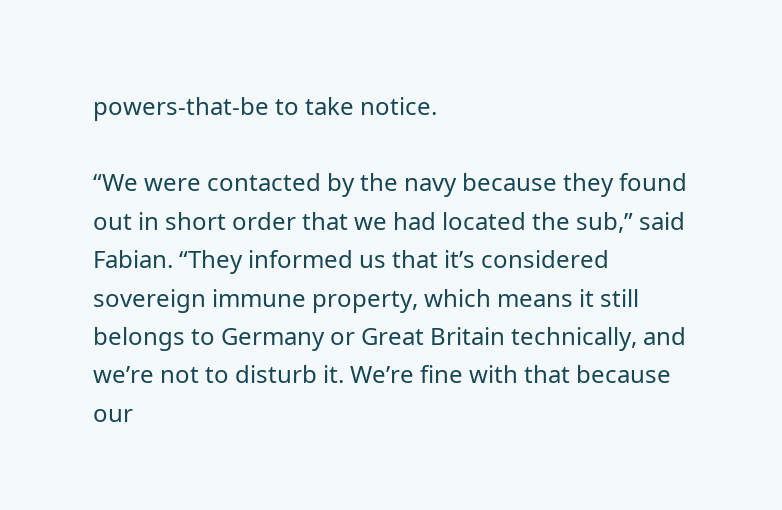powers-that-be to take notice.

“We were contacted by the navy because they found out in short order that we had located the sub,” said Fabian. “They informed us that it’s considered sovereign immune property, which means it still belongs to Germany or Great Britain technically, and we’re not to disturb it. We’re fine with that because our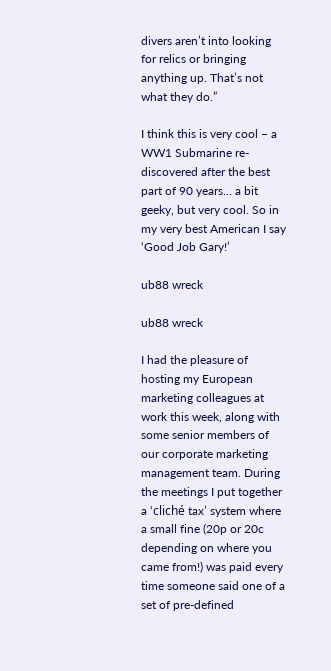divers aren’t into looking for relics or bringing anything up. That’s not what they do.”

I think this is very cool – a WW1 Submarine re-discovered after the best part of 90 years… a bit geeky, but very cool. So in my very best American I say ‘Good Job Gary!’

ub88 wreck

ub88 wreck

I had the pleasure of hosting my European marketing colleagues at work this week, along with some senior members of our corporate marketing management team. During the meetings I put together a ‘cliché tax’ system where a small fine (20p or 20c depending on where you came from!) was paid every time someone said one of a set of pre-defined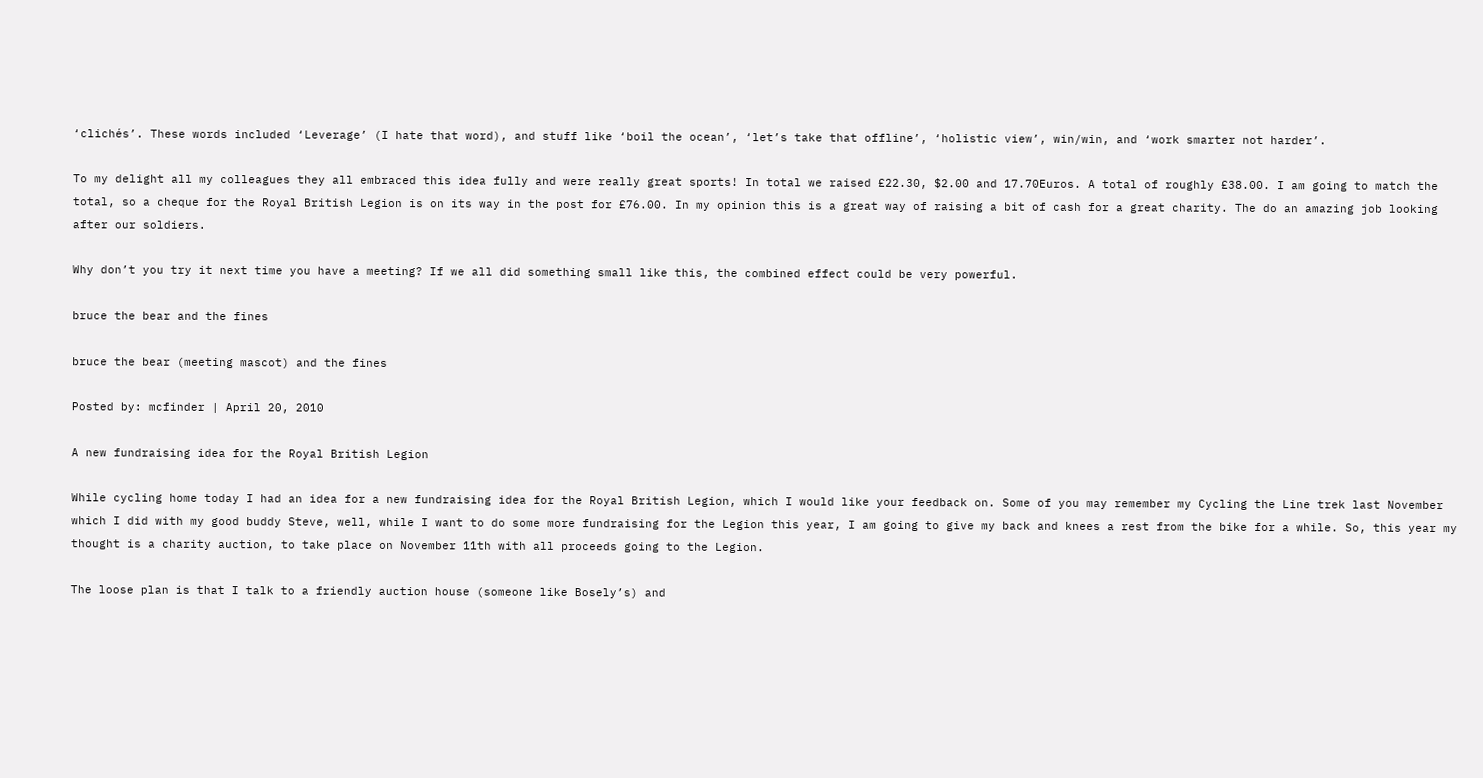‘clichés’. These words included ‘Leverage’ (I hate that word), and stuff like ‘boil the ocean’, ‘let’s take that offline’, ‘holistic view’, win/win, and ‘work smarter not harder’.

To my delight all my colleagues they all embraced this idea fully and were really great sports! In total we raised £22.30, $2.00 and 17.70Euros. A total of roughly £38.00. I am going to match the total, so a cheque for the Royal British Legion is on its way in the post for £76.00. In my opinion this is a great way of raising a bit of cash for a great charity. The do an amazing job looking after our soldiers.

Why don’t you try it next time you have a meeting? If we all did something small like this, the combined effect could be very powerful.

bruce the bear and the fines

bruce the bear (meeting mascot) and the fines

Posted by: mcfinder | April 20, 2010

A new fundraising idea for the Royal British Legion

While cycling home today I had an idea for a new fundraising idea for the Royal British Legion, which I would like your feedback on. Some of you may remember my Cycling the Line trek last November which I did with my good buddy Steve, well, while I want to do some more fundraising for the Legion this year, I am going to give my back and knees a rest from the bike for a while. So, this year my thought is a charity auction, to take place on November 11th with all proceeds going to the Legion.

The loose plan is that I talk to a friendly auction house (someone like Bosely’s) and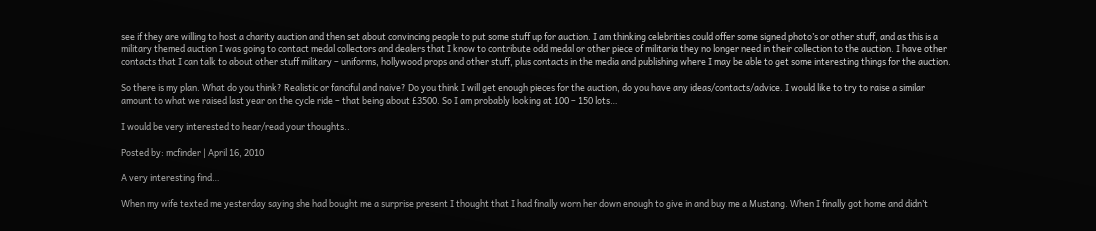see if they are willing to host a charity auction and then set about convincing people to put some stuff up for auction. I am thinking celebrities could offer some signed photo’s or other stuff, and as this is a military themed auction I was going to contact medal collectors and dealers that I know to contribute odd medal or other piece of militaria they no longer need in their collection to the auction. I have other contacts that I can talk to about other stuff military – uniforms, hollywood props and other stuff, plus contacts in the media and publishing where I may be able to get some interesting things for the auction.

So there is my plan. What do you think? Realistic or fanciful and naive? Do you think I will get enough pieces for the auction, do you have any ideas/contacts/advice. I would like to try to raise a similar amount to what we raised last year on the cycle ride – that being about £3500. So I am probably looking at 100 – 150 lots…

I would be very interested to hear/read your thoughts..

Posted by: mcfinder | April 16, 2010

A very interesting find…

When my wife texted me yesterday saying she had bought me a surprise present I thought that I had finally worn her down enough to give in and buy me a Mustang. When I finally got home and didn’t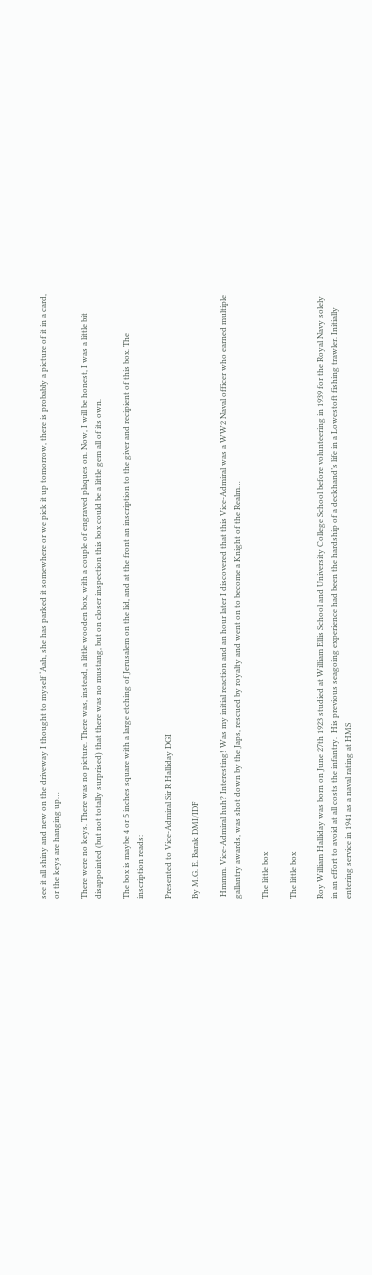see it all shiny and new on the driveway I thought to myself ‘Aah, she has parked it somewhere or we pick it up tomorrow, there is probably a picture of it in a card, or the keys are hanging up…

There were no keys. There was no picture. There was, instead, a little wooden box, with a couple of engraved plaques on. Now, I will be honest, I was a little bit disappointed (but not totally surprised) that there was no mustang, but on closer inspection this box could be a little gem all of its own.

The box is maybe 4 or 5 inches square with a large etching of Jerusalem on the lid, and at the front an inscription to the giver and recipient of this box. The inscription reads:

Presented to Vice-Admiral Sir R Halliday DGI

By M.G. E. Barak DMI/IDF

 Hmmm. Vice-Admiral huh? Interesting! Was my initial reaction and an hour later I discovered that this Vice-Admiral was a WW2 Naval officer who earned multiple gallantry awards, was shot down by the Japs, rescued by royalty and went on to become a Knight of the Realm…

The little box

The little box

Roy William Halliday was born on June 27th 1923 studied at William Ellis School and University College School before volunteering in 1939 for the Royal Navy solely in an effort to avoid at all costs the infantry.  His previous seagoing experience had been the hardship of a deckhand’s life in a Lowestoft fishing trawler. Initially entering service in 1941 as a naval rating at HMS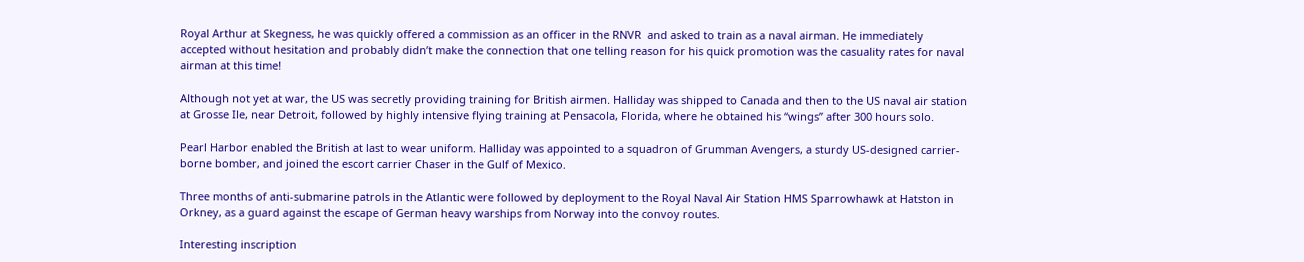Royal Arthur at Skegness, he was quickly offered a commission as an officer in the RNVR  and asked to train as a naval airman. He immediately accepted without hesitation and probably didn’t make the connection that one telling reason for his quick promotion was the casuality rates for naval airman at this time!

Although not yet at war, the US was secretly providing training for British airmen. Halliday was shipped to Canada and then to the US naval air station at Grosse Ile, near Detroit, followed by highly intensive flying training at Pensacola, Florida, where he obtained his “wings” after 300 hours solo.

Pearl Harbor enabled the British at last to wear uniform. Halliday was appointed to a squadron of Grumman Avengers, a sturdy US-designed carrier-borne bomber, and joined the escort carrier Chaser in the Gulf of Mexico.

Three months of anti-submarine patrols in the Atlantic were followed by deployment to the Royal Naval Air Station HMS Sparrowhawk at Hatston in Orkney, as a guard against the escape of German heavy warships from Norway into the convoy routes.

Interesting inscription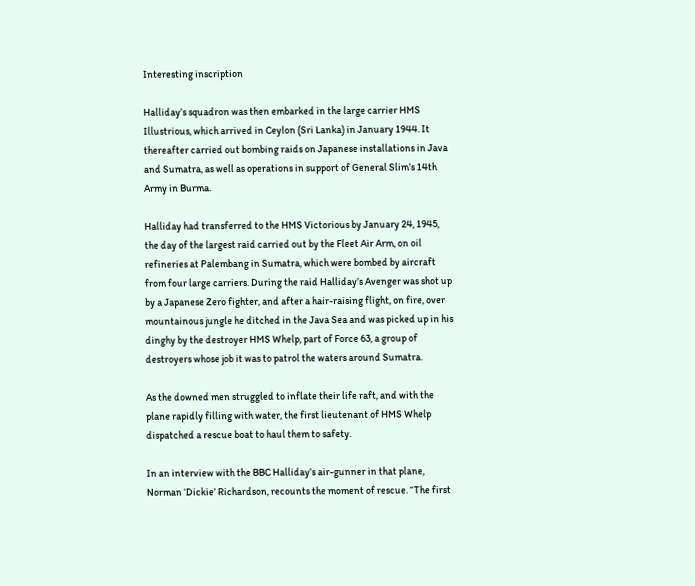Interesting inscription

Halliday’s squadron was then embarked in the large carrier HMS Illustrious, which arrived in Ceylon (Sri Lanka) in January 1944. It thereafter carried out bombing raids on Japanese installations in Java and Sumatra, as well as operations in support of General Slim’s 14th Army in Burma.

Halliday had transferred to the HMS Victorious by January 24, 1945, the day of the largest raid carried out by the Fleet Air Arm, on oil refineries at Palembang in Sumatra, which were bombed by aircraft from four large carriers. During the raid Halliday’s Avenger was shot up by a Japanese Zero fighter, and after a hair-raising flight, on fire, over mountainous jungle he ditched in the Java Sea and was picked up in his dinghy by the destroyer HMS Whelp, part of Force 63, a group of destroyers whose job it was to patrol the waters around Sumatra.

As the downed men struggled to inflate their life raft, and with the plane rapidly filling with water, the first lieutenant of HMS Whelp dispatched a rescue boat to haul them to safety.

In an interview with the BBC Halliday’s air-gunner in that plane, Norman ‘Dickie’ Richardson, recounts the moment of rescue. “The first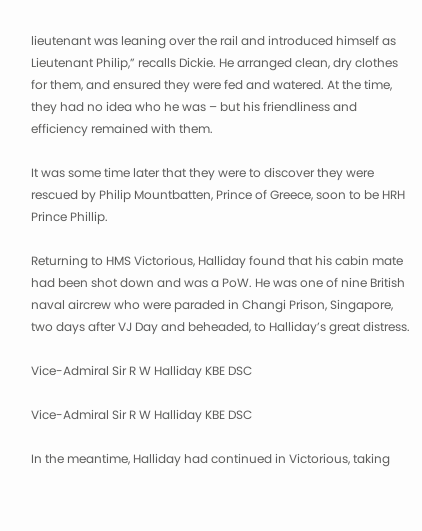lieutenant was leaning over the rail and introduced himself as Lieutenant Philip,” recalls Dickie. He arranged clean, dry clothes for them, and ensured they were fed and watered. At the time, they had no idea who he was – but his friendliness and efficiency remained with them.

It was some time later that they were to discover they were rescued by Philip Mountbatten, Prince of Greece, soon to be HRH Prince Phillip.

Returning to HMS Victorious, Halliday found that his cabin mate had been shot down and was a PoW. He was one of nine British naval aircrew who were paraded in Changi Prison, Singapore, two days after VJ Day and beheaded, to Halliday’s great distress.

Vice-Admiral Sir R W Halliday KBE DSC

Vice-Admiral Sir R W Halliday KBE DSC

In the meantime, Halliday had continued in Victorious, taking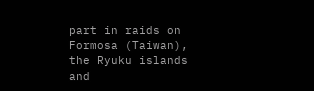part in raids on Formosa (Taiwan), the Ryuku islands and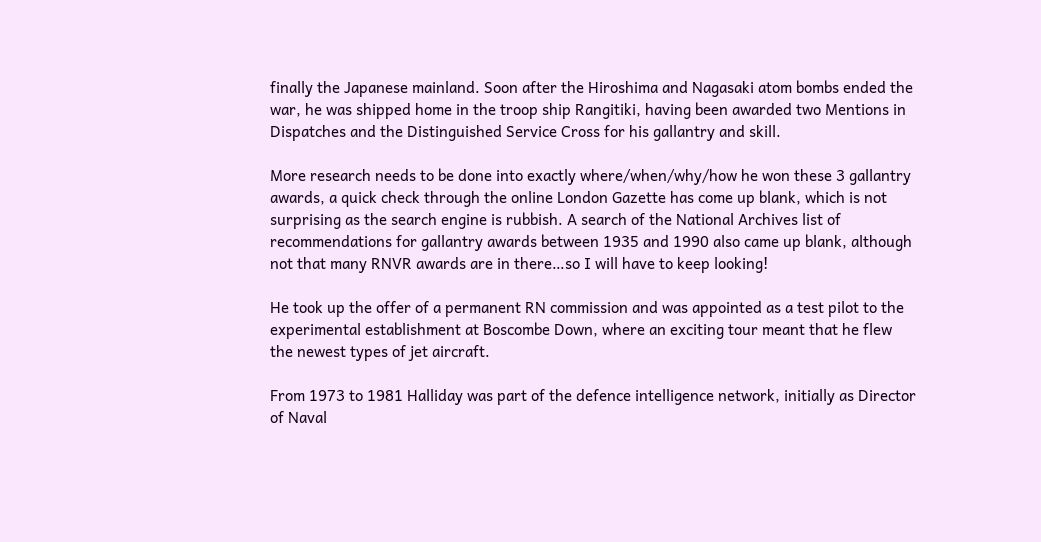finally the Japanese mainland. Soon after the Hiroshima and Nagasaki atom bombs ended the war, he was shipped home in the troop ship Rangitiki, having been awarded two Mentions in Dispatches and the Distinguished Service Cross for his gallantry and skill.

More research needs to be done into exactly where/when/why/how he won these 3 gallantry awards, a quick check through the online London Gazette has come up blank, which is not surprising as the search engine is rubbish. A search of the National Archives list of recommendations for gallantry awards between 1935 and 1990 also came up blank, although not that many RNVR awards are in there…so I will have to keep looking!

He took up the offer of a permanent RN commission and was appointed as a test pilot to the experimental establishment at Boscombe Down, where an exciting tour meant that he flew the newest types of jet aircraft.

From 1973 to 1981 Halliday was part of the defence intelligence network, initially as Director of Naval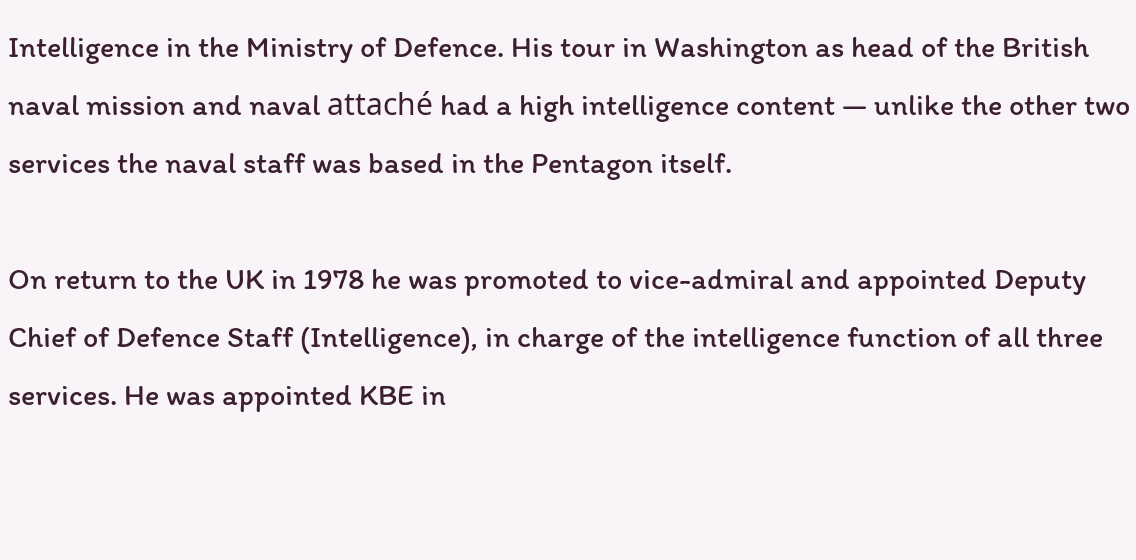Intelligence in the Ministry of Defence. His tour in Washington as head of the British naval mission and naval attaché had a high intelligence content — unlike the other two services the naval staff was based in the Pentagon itself.

On return to the UK in 1978 he was promoted to vice-admiral and appointed Deputy Chief of Defence Staff (Intelligence), in charge of the intelligence function of all three services. He was appointed KBE in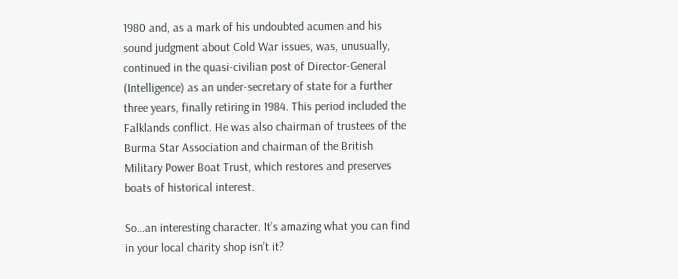1980 and, as a mark of his undoubted acumen and his sound judgment about Cold War issues, was, unusually, continued in the quasi-civilian post of Director-General (Intelligence) as an under-secretary of state for a further three years, finally retiring in 1984. This period included the Falklands conflict. He was also chairman of trustees of the Burma Star Association and chairman of the British Military Power Boat Trust, which restores and preserves boats of historical interest.

So…an interesting character. It’s amazing what you can find in your local charity shop isn’t it?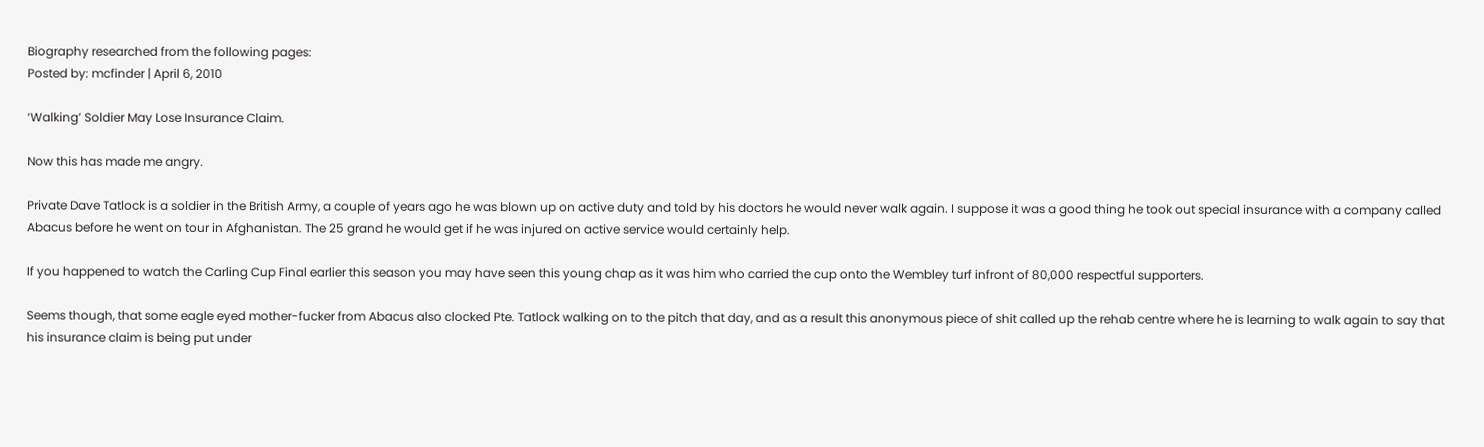Biography researched from the following pages:
Posted by: mcfinder | April 6, 2010

‘Walking’ Soldier May Lose Insurance Claim.

Now this has made me angry.

Private Dave Tatlock is a soldier in the British Army, a couple of years ago he was blown up on active duty and told by his doctors he would never walk again. I suppose it was a good thing he took out special insurance with a company called Abacus before he went on tour in Afghanistan. The 25 grand he would get if he was injured on active service would certainly help.

If you happened to watch the Carling Cup Final earlier this season you may have seen this young chap as it was him who carried the cup onto the Wembley turf infront of 80,000 respectful supporters.

Seems though, that some eagle eyed mother-fucker from Abacus also clocked Pte. Tatlock walking on to the pitch that day, and as a result this anonymous piece of shit called up the rehab centre where he is learning to walk again to say that his insurance claim is being put under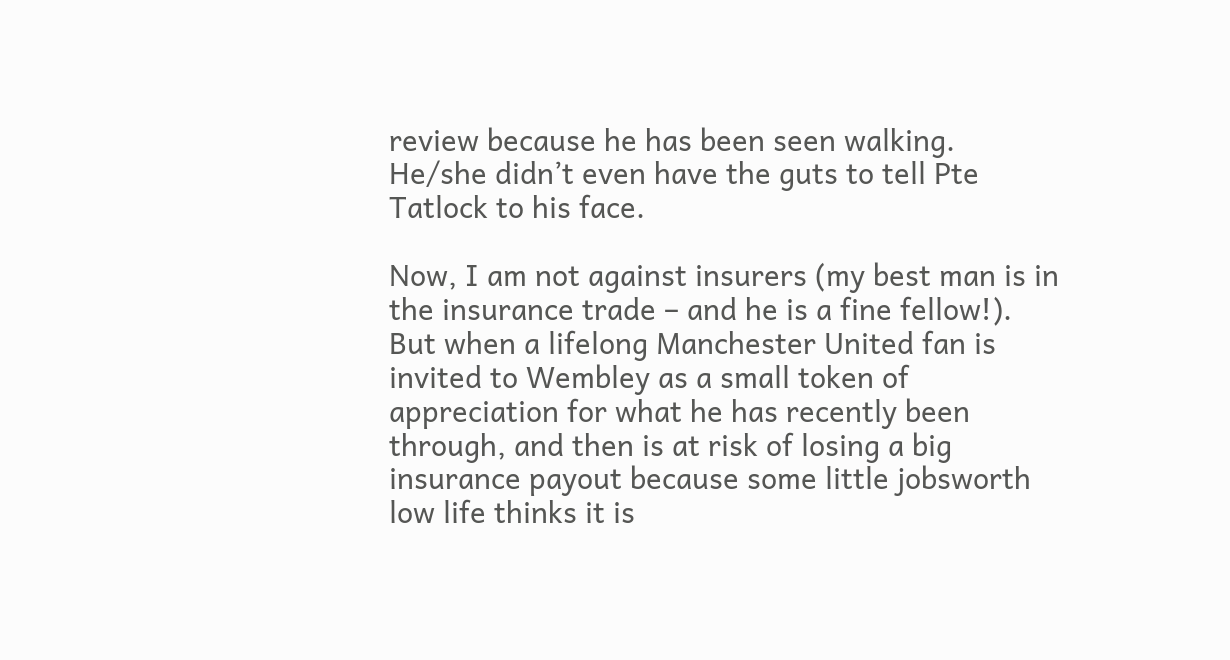review because he has been seen walking. He/she didn’t even have the guts to tell Pte Tatlock to his face.

Now, I am not against insurers (my best man is in the insurance trade – and he is a fine fellow!). But when a lifelong Manchester United fan is invited to Wembley as a small token of appreciation for what he has recently been through, and then is at risk of losing a big insurance payout because some little jobsworth low life thinks it is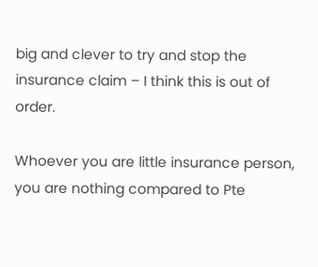big and clever to try and stop the insurance claim – I think this is out of order.

Whoever you are little insurance person, you are nothing compared to Pte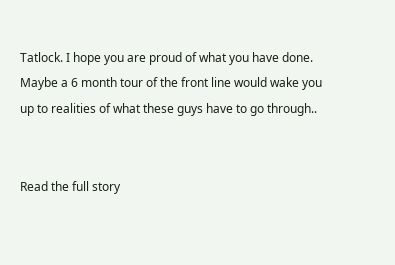Tatlock. I hope you are proud of what you have done. Maybe a 6 month tour of the front line would wake you up to realities of what these guys have to go through..


Read the full story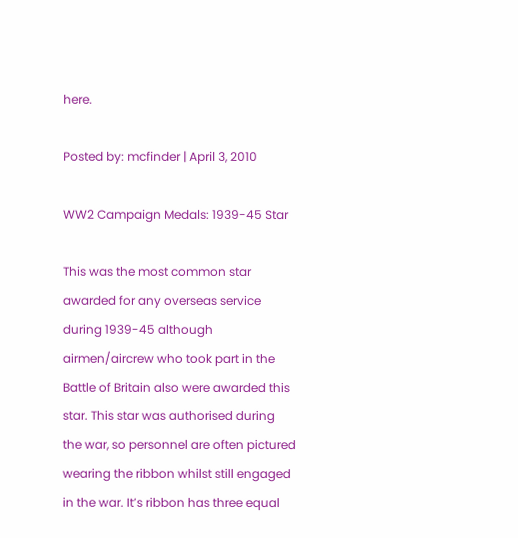here.

Posted by: mcfinder | April 3, 2010

WW2 Campaign Medals: 1939-45 Star

This was the most common star awarded for any overseas service during 1939-45 although airmen/aircrew who took part in the Battle of Britain also were awarded this star. This star was authorised during the war, so personnel are often pictured wearing the ribbon whilst still engaged in the war. It’s ribbon has three equal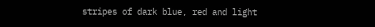stripes of dark blue, red and light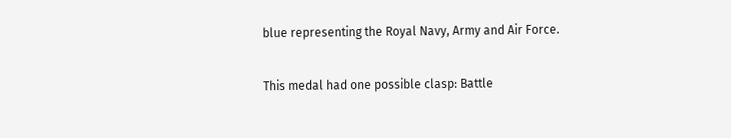blue representing the Royal Navy, Army and Air Force.

This medal had one possible clasp: Battle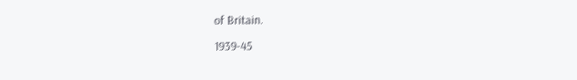of Britain.

1939-45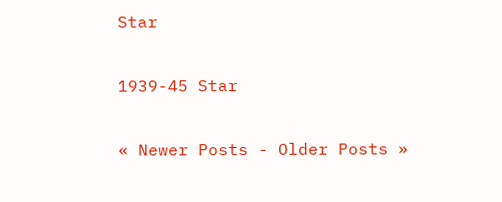Star

1939-45 Star

« Newer Posts - Older Posts »